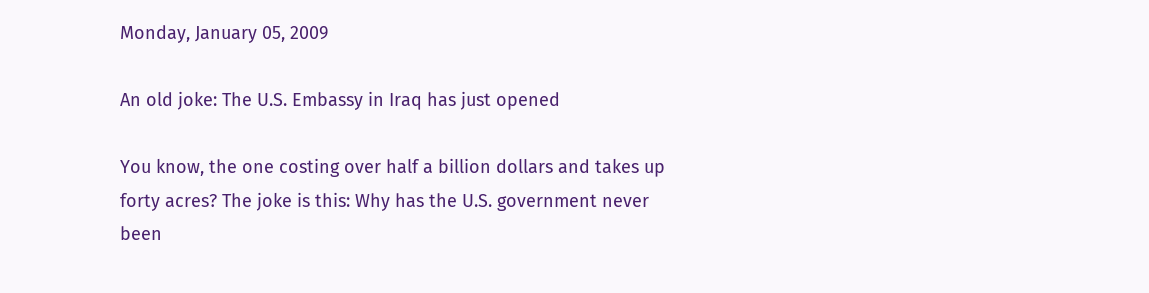Monday, January 05, 2009

An old joke: The U.S. Embassy in Iraq has just opened

You know, the one costing over half a billion dollars and takes up forty acres? The joke is this: Why has the U.S. government never been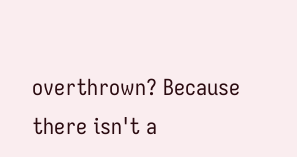overthrown? Because there isn't a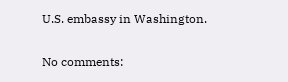U.S. embassy in Washington.

No comments: